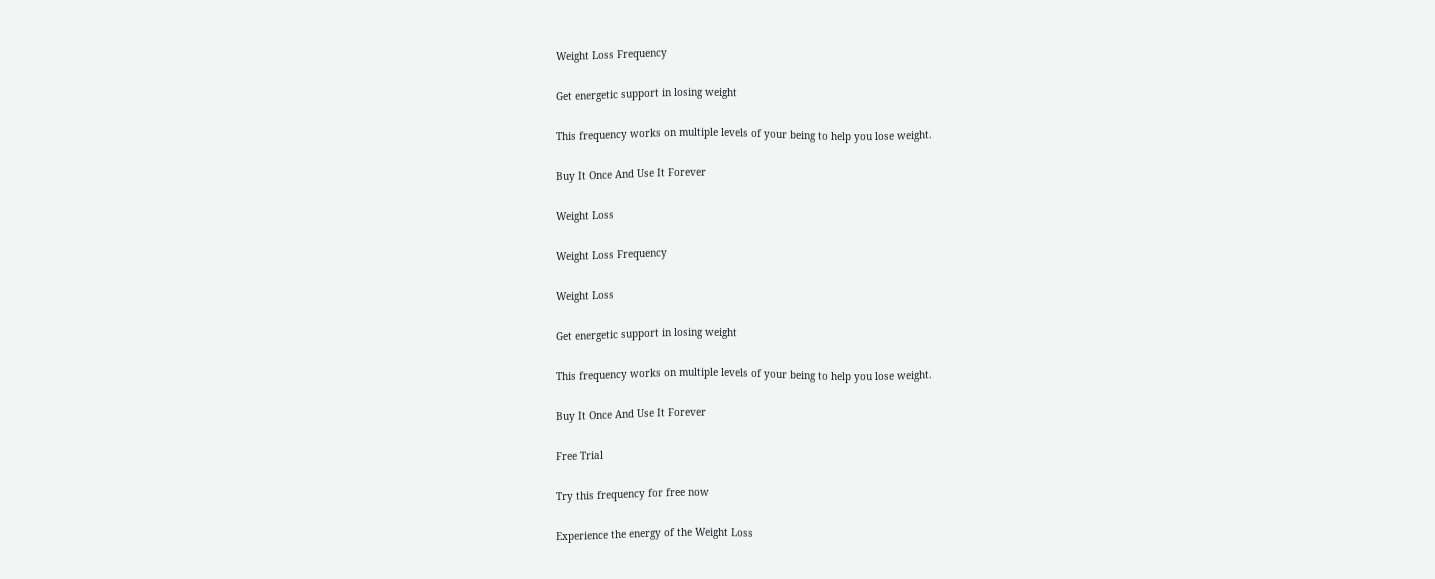Weight Loss Frequency

Get energetic support in losing weight

This frequency works on multiple levels of your being to help you lose weight.

Buy It Once And Use It Forever

Weight Loss

Weight Loss Frequency

Weight Loss

Get energetic support in losing weight

This frequency works on multiple levels of your being to help you lose weight.

Buy It Once And Use It Forever

Free Trial

Try this frequency for free now

Experience the energy of the Weight Loss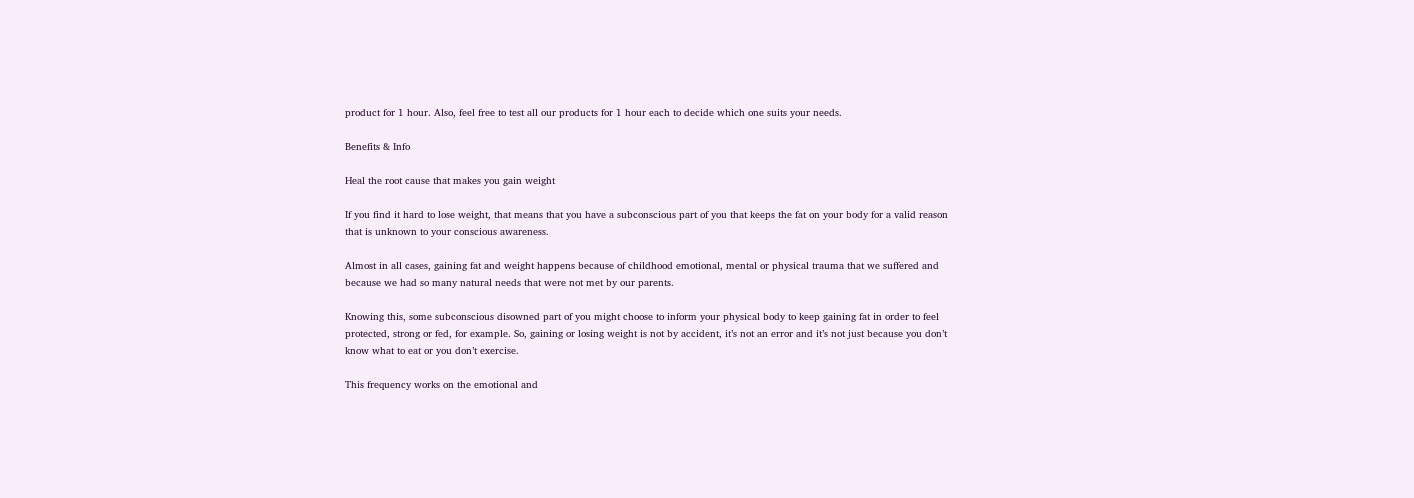product for 1 hour. Also, feel free to test all our products for 1 hour each to decide which one suits your needs.

Benefits & Info

Heal the root cause that makes you gain weight

If you find it hard to lose weight, that means that you have a subconscious part of you that keeps the fat on your body for a valid reason that is unknown to your conscious awareness.

Almost in all cases, gaining fat and weight happens because of childhood emotional, mental or physical trauma that we suffered and because we had so many natural needs that were not met by our parents.

Knowing this, some subconscious disowned part of you might choose to inform your physical body to keep gaining fat in order to feel protected, strong or fed, for example. So, gaining or losing weight is not by accident, it’s not an error and it’s not just because you don’t know what to eat or you don’t exercise.

This frequency works on the emotional and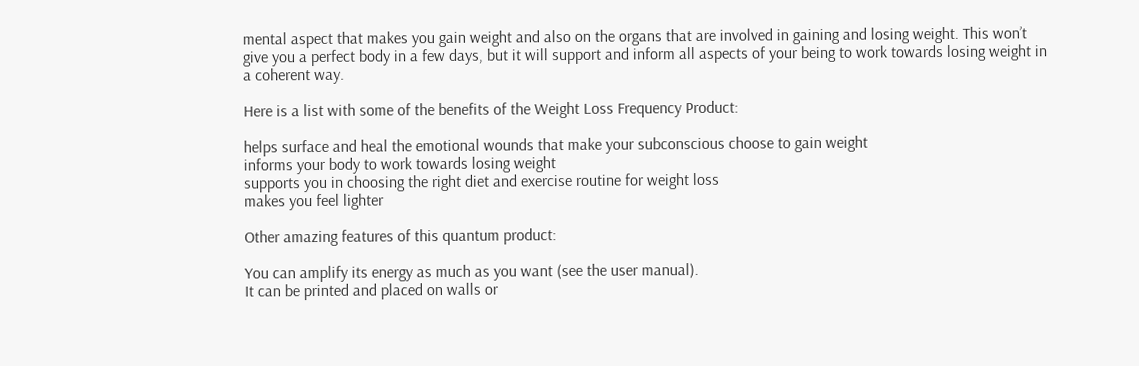mental aspect that makes you gain weight and also on the organs that are involved in gaining and losing weight. This won’t give you a perfect body in a few days, but it will support and inform all aspects of your being to work towards losing weight in a coherent way.

Here is a list with some of the benefits of the Weight Loss Frequency Product:

helps surface and heal the emotional wounds that make your subconscious choose to gain weight
informs your body to work towards losing weight
supports you in choosing the right diet and exercise routine for weight loss
makes you feel lighter

Other amazing features of this quantum product:

You can amplify its energy as much as you want (see the user manual).
It can be printed and placed on walls or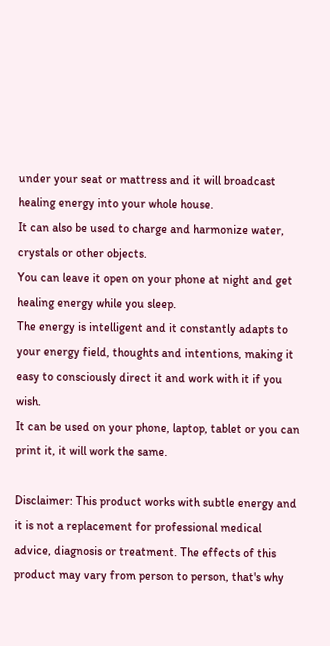under your seat or mattress and it will broadcast healing energy into your whole house.
It can also be used to charge and harmonize water, crystals or other objects.
You can leave it open on your phone at night and get healing energy while you sleep.
The energy is intelligent and it constantly adapts to your energy field, thoughts and intentions, making it easy to consciously direct it and work with it if you wish.
It can be used on your phone, laptop, tablet or you can print it, it will work the same.

Disclaimer: This product works with subtle energy and it is not a replacement for professional medical advice, diagnosis or treatment. The effects of this product may vary from person to person, that's why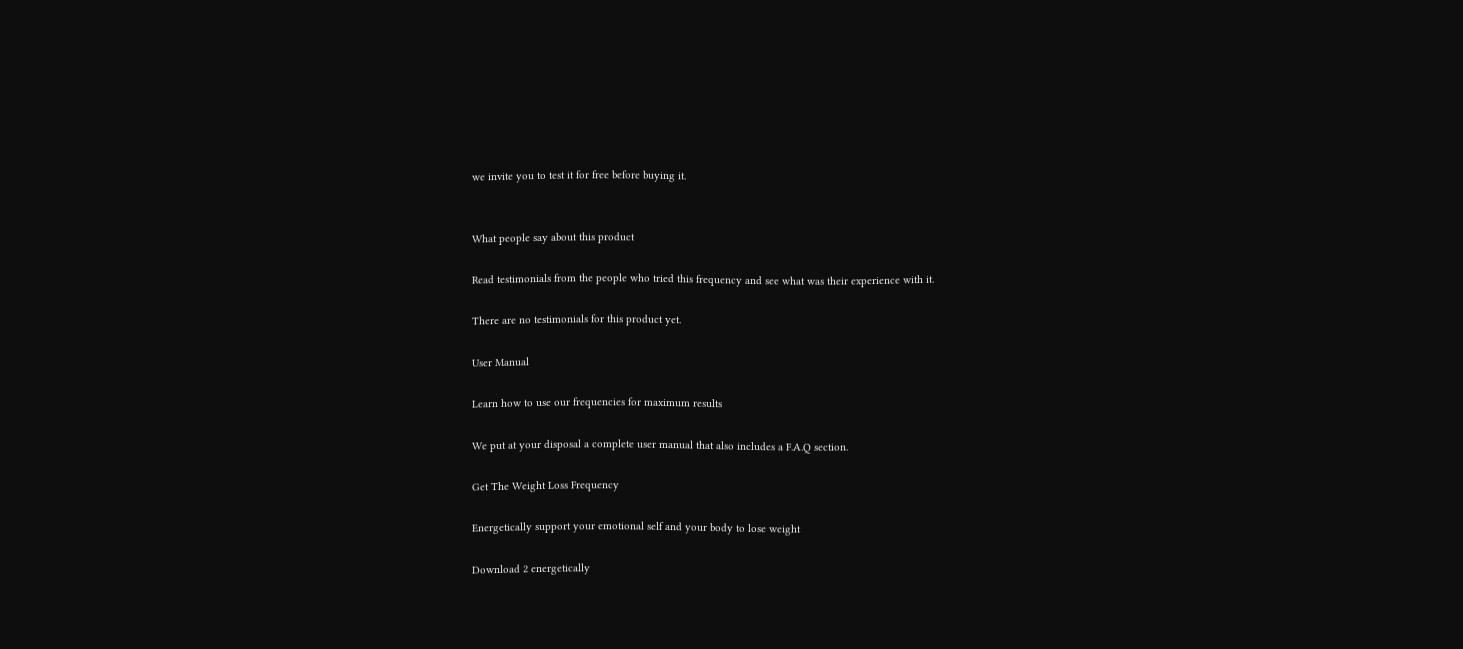we invite you to test it for free before buying it.


What people say about this product

Read testimonials from the people who tried this frequency and see what was their experience with it.

There are no testimonials for this product yet.

User Manual

Learn how to use our frequencies for maximum results

We put at your disposal a complete user manual that also includes a F.A.Q section.

Get The Weight Loss Frequency

Energetically support your emotional self and your body to lose weight

Download 2 energetically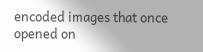encoded images that once opened on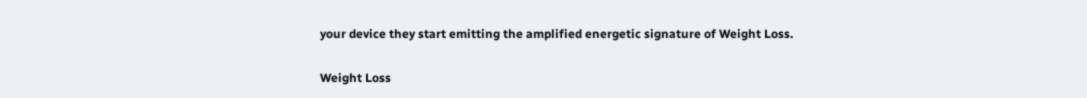your device they start emitting the amplified energetic signature of Weight Loss.

Weight Loss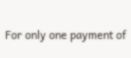For only one payment of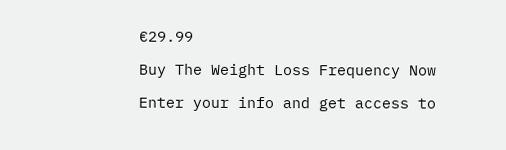€29.99

Buy The Weight Loss Frequency Now

Enter your info and get access to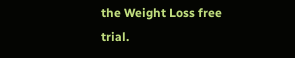the Weight Loss free trial.